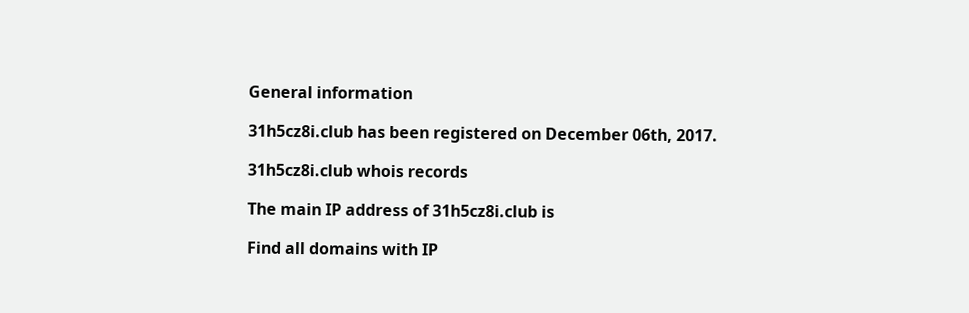General information

31h5cz8i.club has been registered on December 06th, 2017.

31h5cz8i.club whois records

The main IP address of 31h5cz8i.club is

Find all domains with IP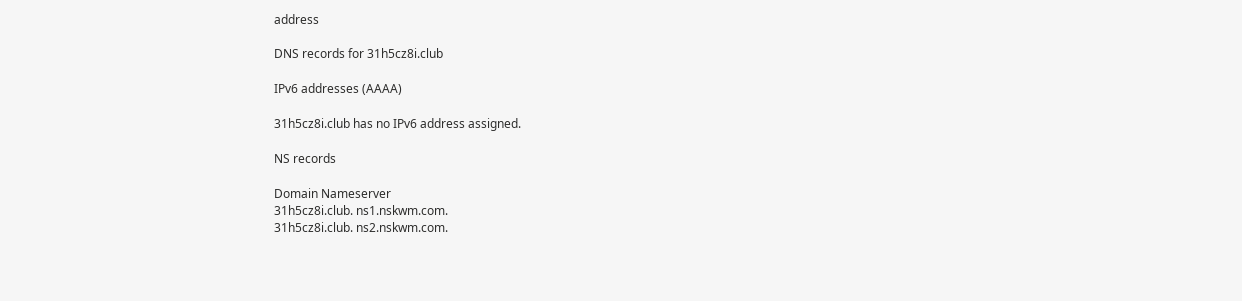address

DNS records for 31h5cz8i.club

IPv6 addresses (AAAA)

31h5cz8i.club has no IPv6 address assigned.

NS records

Domain Nameserver
31h5cz8i.club. ns1.nskwm.com.
31h5cz8i.club. ns2.nskwm.com.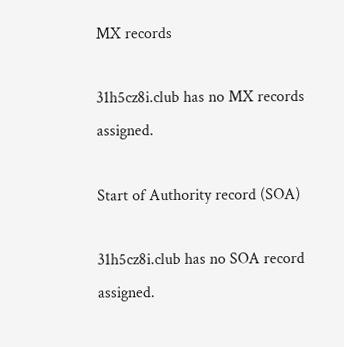MX records

31h5cz8i.club has no MX records assigned.

Start of Authority record (SOA)

31h5cz8i.club has no SOA record assigned.